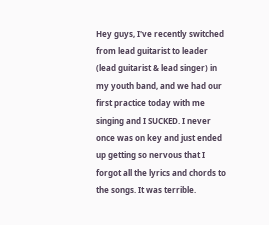Hey guys, I've recently switched from lead guitarist to leader (lead guitarist & lead singer) in my youth band, and we had our first practice today with me singing and I SUCKED. I never once was on key and just ended up getting so nervous that I forgot all the lyrics and chords to the songs. It was terrible.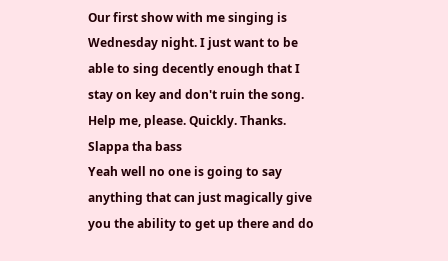Our first show with me singing is Wednesday night. I just want to be able to sing decently enough that I stay on key and don't ruin the song. Help me, please. Quickly. Thanks.
Slappa tha bass
Yeah well no one is going to say anything that can just magically give you the ability to get up there and do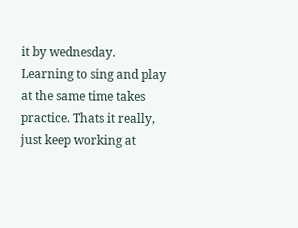it by wednesday. Learning to sing and play at the same time takes practice. Thats it really, just keep working at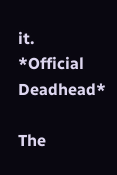it.
*Official Deadhead*

The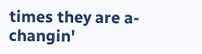times they are a-changin'